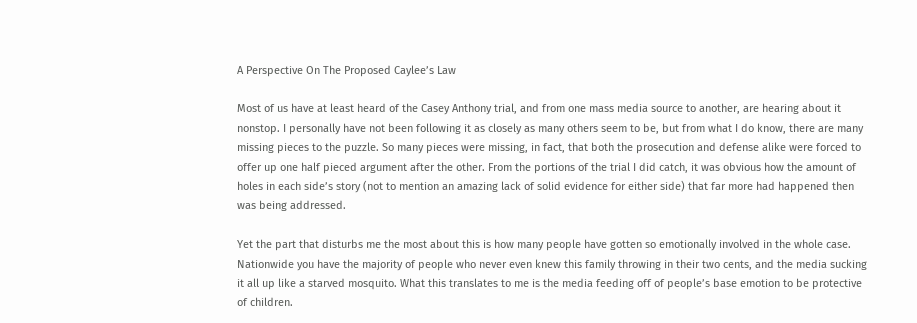A Perspective On The Proposed Caylee’s Law

Most of us have at least heard of the Casey Anthony trial, and from one mass media source to another, are hearing about it nonstop. I personally have not been following it as closely as many others seem to be, but from what I do know, there are many missing pieces to the puzzle. So many pieces were missing, in fact, that both the prosecution and defense alike were forced to offer up one half pieced argument after the other. From the portions of the trial I did catch, it was obvious how the amount of holes in each side’s story (not to mention an amazing lack of solid evidence for either side) that far more had happened then was being addressed.

Yet the part that disturbs me the most about this is how many people have gotten so emotionally involved in the whole case. Nationwide you have the majority of people who never even knew this family throwing in their two cents, and the media sucking it all up like a starved mosquito. What this translates to me is the media feeding off of people’s base emotion to be protective of children.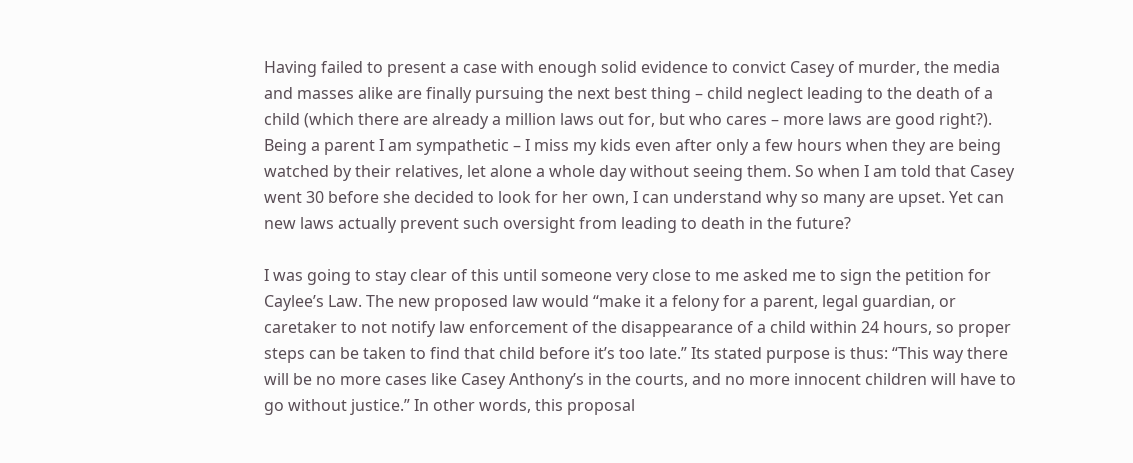Having failed to present a case with enough solid evidence to convict Casey of murder, the media and masses alike are finally pursuing the next best thing – child neglect leading to the death of a child (which there are already a million laws out for, but who cares – more laws are good right?). Being a parent I am sympathetic – I miss my kids even after only a few hours when they are being watched by their relatives, let alone a whole day without seeing them. So when I am told that Casey went 30 before she decided to look for her own, I can understand why so many are upset. Yet can new laws actually prevent such oversight from leading to death in the future?

I was going to stay clear of this until someone very close to me asked me to sign the petition for Caylee’s Law. The new proposed law would “make it a felony for a parent, legal guardian, or caretaker to not notify law enforcement of the disappearance of a child within 24 hours, so proper steps can be taken to find that child before it’s too late.” Its stated purpose is thus: “This way there will be no more cases like Casey Anthony’s in the courts, and no more innocent children will have to go without justice.” In other words, this proposal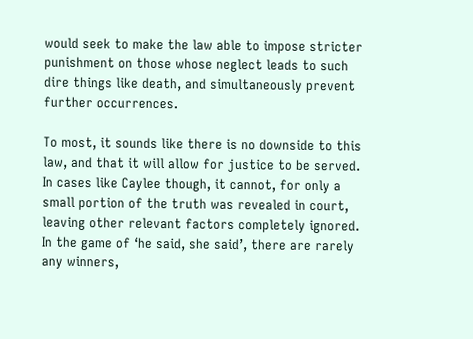would seek to make the law able to impose stricter punishment on those whose neglect leads to such dire things like death, and simultaneously prevent further occurrences.

To most, it sounds like there is no downside to this law, and that it will allow for justice to be served. In cases like Caylee though, it cannot, for only a small portion of the truth was revealed in court, leaving other relevant factors completely ignored. In the game of ‘he said, she said’, there are rarely any winners,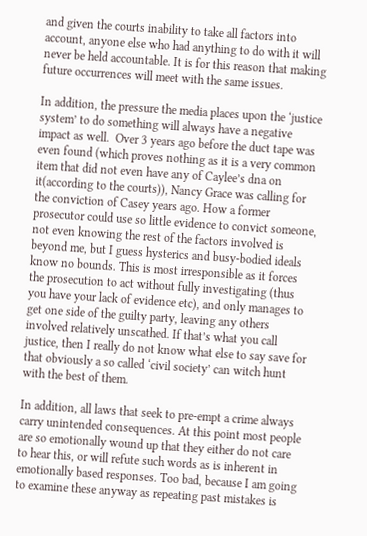and given the courts inability to take all factors into account, anyone else who had anything to do with it will never be held accountable. It is for this reason that making future occurrences will meet with the same issues.

In addition, the pressure the media places upon the ‘justice system’ to do something will always have a negative impact as well.  Over 3 years ago before the duct tape was even found (which proves nothing as it is a very common item that did not even have any of Caylee’s dna on it(according to the courts)), Nancy Grace was calling for the conviction of Casey years ago. How a former prosecutor could use so little evidence to convict someone, not even knowing the rest of the factors involved is beyond me, but I guess hysterics and busy-bodied ideals know no bounds. This is most irresponsible as it forces the prosecution to act without fully investigating (thus you have your lack of evidence etc), and only manages to get one side of the guilty party, leaving any others involved relatively unscathed. If that’s what you call justice, then I really do not know what else to say save for that obviously a so called ‘civil society’ can witch hunt with the best of them.

In addition, all laws that seek to pre-empt a crime always carry unintended consequences. At this point most people are so emotionally wound up that they either do not care to hear this, or will refute such words as is inherent in emotionally based responses. Too bad, because I am going to examine these anyway as repeating past mistakes is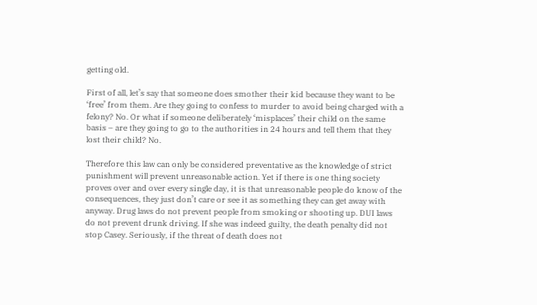getting old.

First of all, let’s say that someone does smother their kid because they want to be ‘free’ from them. Are they going to confess to murder to avoid being charged with a felony? No. Or what if someone deliberately ‘misplaces’ their child on the same basis – are they going to go to the authorities in 24 hours and tell them that they lost their child? No.

Therefore this law can only be considered preventative as the knowledge of strict punishment will prevent unreasonable action. Yet if there is one thing society proves over and over every single day, it is that unreasonable people do know of the consequences, they just don’t care or see it as something they can get away with anyway. Drug laws do not prevent people from smoking or shooting up. DUI laws do not prevent drunk driving. If she was indeed guilty, the death penalty did not stop Casey. Seriously, if the threat of death does not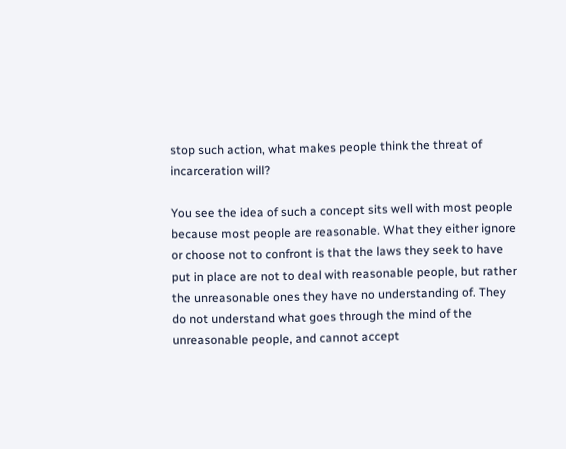stop such action, what makes people think the threat of incarceration will?

You see the idea of such a concept sits well with most people because most people are reasonable. What they either ignore or choose not to confront is that the laws they seek to have put in place are not to deal with reasonable people, but rather the unreasonable ones they have no understanding of. They do not understand what goes through the mind of the unreasonable people, and cannot accept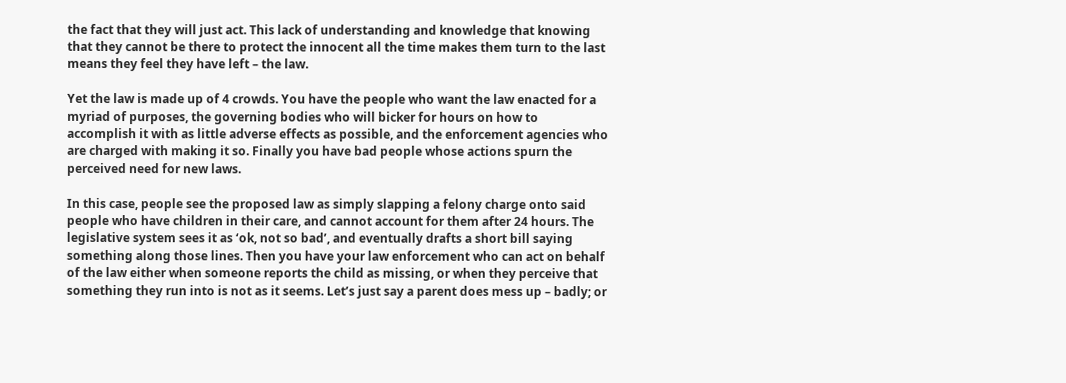the fact that they will just act. This lack of understanding and knowledge that knowing that they cannot be there to protect the innocent all the time makes them turn to the last means they feel they have left – the law.

Yet the law is made up of 4 crowds. You have the people who want the law enacted for a myriad of purposes, the governing bodies who will bicker for hours on how to accomplish it with as little adverse effects as possible, and the enforcement agencies who are charged with making it so. Finally you have bad people whose actions spurn the perceived need for new laws.

In this case, people see the proposed law as simply slapping a felony charge onto said people who have children in their care, and cannot account for them after 24 hours. The legislative system sees it as ‘ok, not so bad’, and eventually drafts a short bill saying something along those lines. Then you have your law enforcement who can act on behalf of the law either when someone reports the child as missing, or when they perceive that something they run into is not as it seems. Let’s just say a parent does mess up – badly; or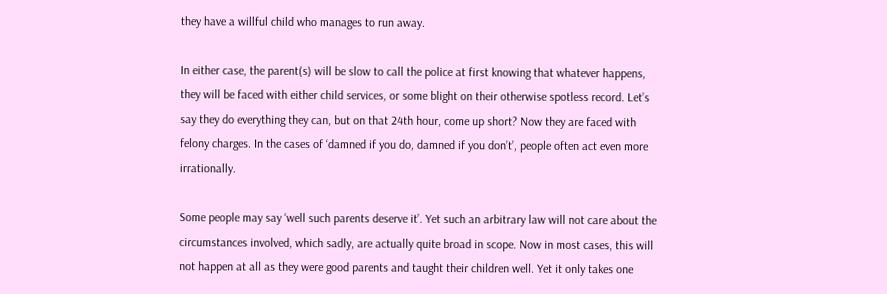they have a willful child who manages to run away.

In either case, the parent(s) will be slow to call the police at first knowing that whatever happens, they will be faced with either child services, or some blight on their otherwise spotless record. Let’s say they do everything they can, but on that 24th hour, come up short? Now they are faced with felony charges. In the cases of ‘damned if you do, damned if you don’t’, people often act even more irrationally.

Some people may say ‘well such parents deserve it’. Yet such an arbitrary law will not care about the circumstances involved, which sadly, are actually quite broad in scope. Now in most cases, this will not happen at all as they were good parents and taught their children well. Yet it only takes one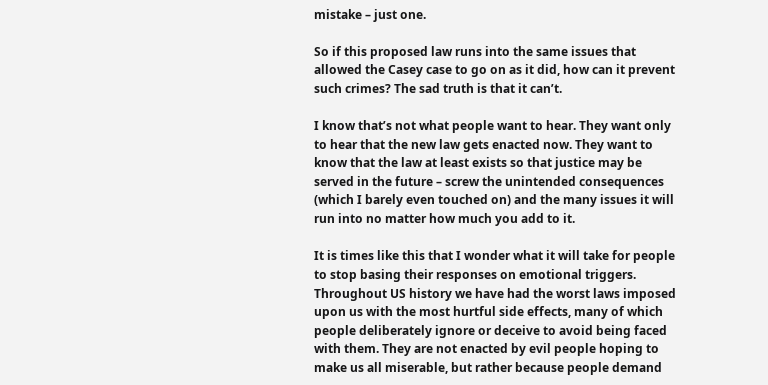mistake – just one.

So if this proposed law runs into the same issues that allowed the Casey case to go on as it did, how can it prevent such crimes? The sad truth is that it can’t.

I know that’s not what people want to hear. They want only to hear that the new law gets enacted now. They want to know that the law at least exists so that justice may be served in the future – screw the unintended consequences (which I barely even touched on) and the many issues it will run into no matter how much you add to it.

It is times like this that I wonder what it will take for people to stop basing their responses on emotional triggers. Throughout US history we have had the worst laws imposed upon us with the most hurtful side effects, many of which people deliberately ignore or deceive to avoid being faced with them. They are not enacted by evil people hoping to make us all miserable, but rather because people demand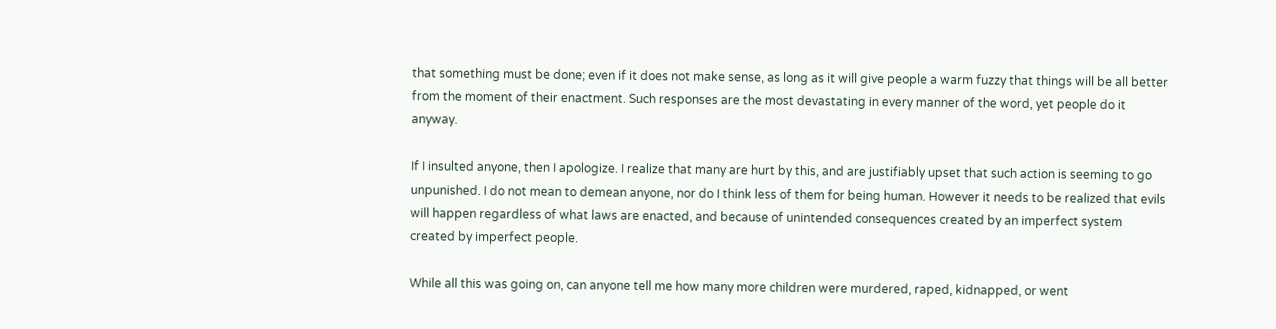that something must be done; even if it does not make sense, as long as it will give people a warm fuzzy that things will be all better from the moment of their enactment. Such responses are the most devastating in every manner of the word, yet people do it anyway.

If I insulted anyone, then I apologize. I realize that many are hurt by this, and are justifiably upset that such action is seeming to go unpunished. I do not mean to demean anyone, nor do I think less of them for being human. However it needs to be realized that evils will happen regardless of what laws are enacted, and because of unintended consequences created by an imperfect system created by imperfect people.

While all this was going on, can anyone tell me how many more children were murdered, raped, kidnapped, or went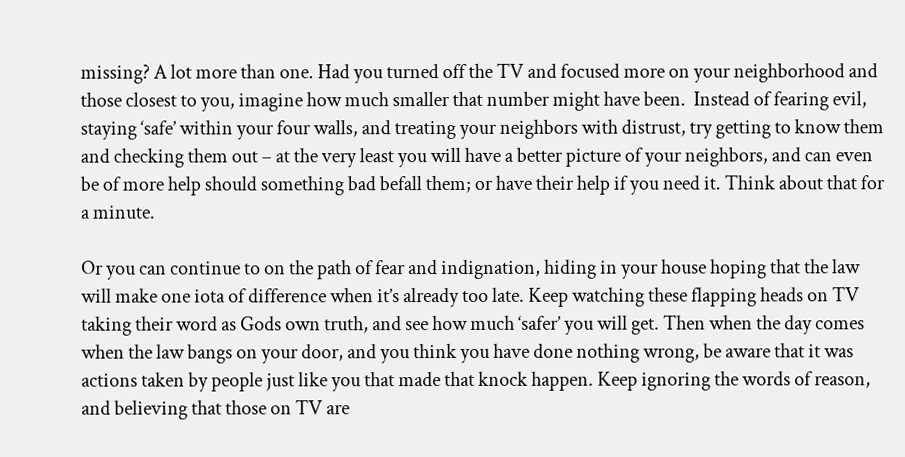missing? A lot more than one. Had you turned off the TV and focused more on your neighborhood and those closest to you, imagine how much smaller that number might have been.  Instead of fearing evil, staying ‘safe’ within your four walls, and treating your neighbors with distrust, try getting to know them and checking them out – at the very least you will have a better picture of your neighbors, and can even be of more help should something bad befall them; or have their help if you need it. Think about that for a minute.

Or you can continue to on the path of fear and indignation, hiding in your house hoping that the law will make one iota of difference when it’s already too late. Keep watching these flapping heads on TV taking their word as Gods own truth, and see how much ‘safer’ you will get. Then when the day comes when the law bangs on your door, and you think you have done nothing wrong, be aware that it was actions taken by people just like you that made that knock happen. Keep ignoring the words of reason, and believing that those on TV are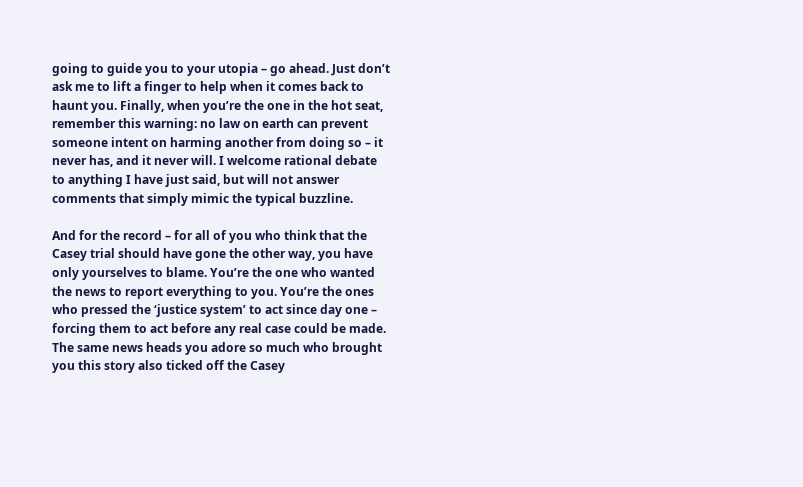going to guide you to your utopia – go ahead. Just don’t ask me to lift a finger to help when it comes back to haunt you. Finally, when you’re the one in the hot seat, remember this warning: no law on earth can prevent someone intent on harming another from doing so – it never has, and it never will. I welcome rational debate to anything I have just said, but will not answer comments that simply mimic the typical buzzline.

And for the record – for all of you who think that the Casey trial should have gone the other way, you have only yourselves to blame. You’re the one who wanted the news to report everything to you. You’re the ones who pressed the ‘justice system’ to act since day one – forcing them to act before any real case could be made. The same news heads you adore so much who brought you this story also ticked off the Casey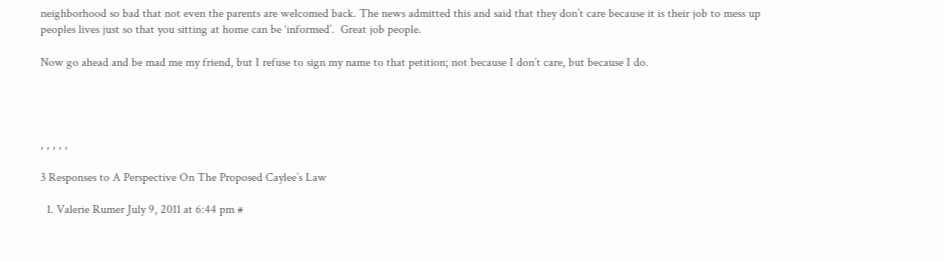neighborhood so bad that not even the parents are welcomed back. The news admitted this and said that they don’t care because it is their job to mess up peoples lives just so that you sitting at home can be ‘informed’.  Great job people.

Now go ahead and be mad me my friend, but I refuse to sign my name to that petition; not because I don’t care, but because I do.




, , , , ,

3 Responses to A Perspective On The Proposed Caylee’s Law

  1. Valerie Rumer July 9, 2011 at 6:44 pm #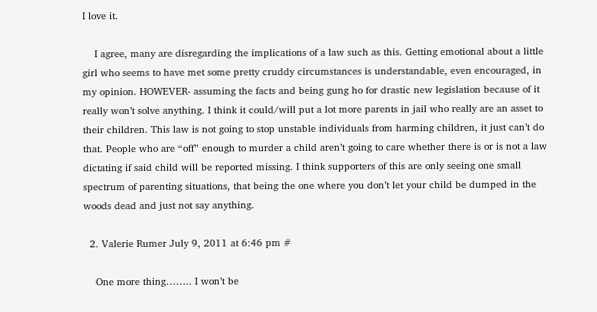I love it.

    I agree, many are disregarding the implications of a law such as this. Getting emotional about a little girl who seems to have met some pretty cruddy circumstances is understandable, even encouraged, in my opinion. HOWEVER- assuming the facts and being gung ho for drastic new legislation because of it really won’t solve anything. I think it could/will put a lot more parents in jail who really are an asset to their children. This law is not going to stop unstable individuals from harming children, it just can’t do that. People who are “off” enough to murder a child aren’t going to care whether there is or is not a law dictating if said child will be reported missing. I think supporters of this are only seeing one small spectrum of parenting situations, that being the one where you don’t let your child be dumped in the woods dead and just not say anything.

  2. Valerie Rumer July 9, 2011 at 6:46 pm #

    One more thing…….. I won’t be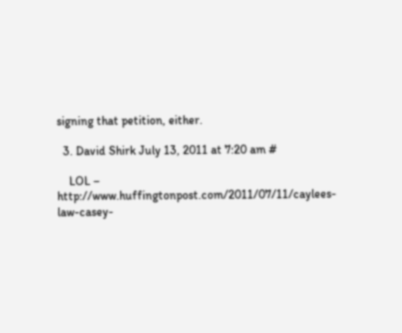signing that petition, either.

  3. David Shirk July 13, 2011 at 7:20 am #

    LOL – http://www.huffingtonpost.com/2011/07/11/caylees-law-casey-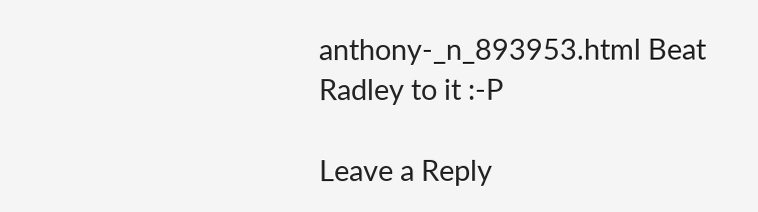anthony-_n_893953.html Beat Radley to it :-P

Leave a Reply